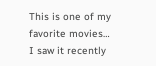This is one of my favorite movies… I saw it recently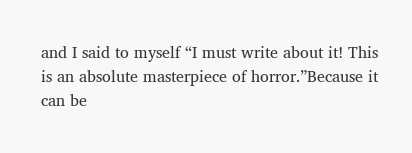and I said to myself “I must write about it! This is an absolute masterpiece of horror.”Because it can be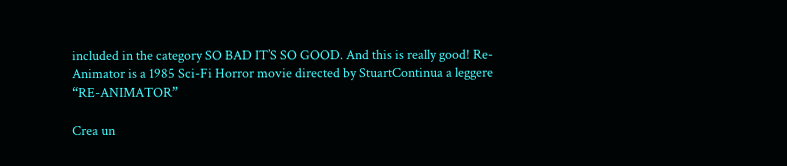included in the category SO BAD IT’S SO GOOD. And this is really good! Re-Animator is a 1985 Sci-Fi Horror movie directed by StuartContinua a leggere “RE-ANIMATOR”

Crea un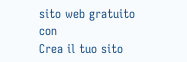sito web gratuito con
Crea il tuo sito